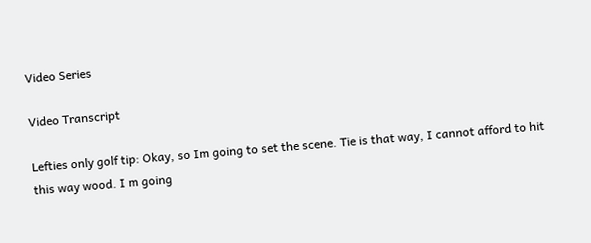Video Series

Video Transcript

Lefties only golf tip: Okay, so Im going to set the scene. Tie is that way, I cannot afford to hit this way wood. I m going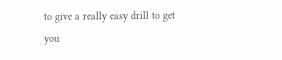to give a really easy drill to get you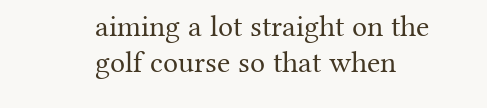aiming a lot straight on the golf course so that when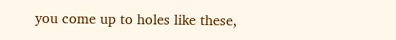you come up to holes like these,